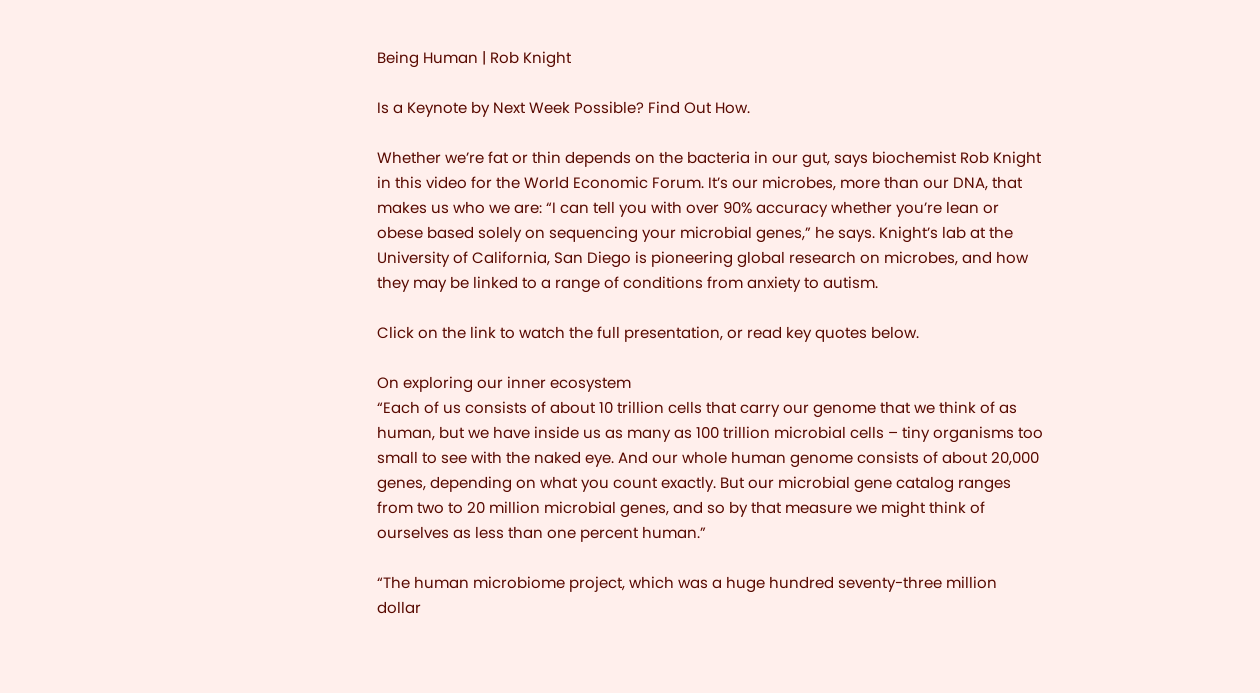Being Human | Rob Knight

Is a Keynote by Next Week Possible? Find Out How.

Whether we’re fat or thin depends on the bacteria in our gut, says biochemist Rob Knight in this video for the World Economic Forum. It’s our microbes, more than our DNA, that makes us who we are: “I can tell you with over 90% accuracy whether you’re lean or obese based solely on sequencing your microbial genes,” he says. Knight’s lab at the University of California, San Diego is pioneering global research on microbes, and how they may be linked to a range of conditions from anxiety to autism.

Click on the link to watch the full presentation, or read key quotes below.

On exploring our inner ecosystem
“Each of us consists of about 10 trillion cells that carry our genome that we think of as human, but we have inside us as many as 100 trillion microbial cells – tiny organisms too small to see with the naked eye. And our whole human genome consists of about 20,000 genes, depending on what you count exactly. But our microbial gene catalog ranges from two to 20 million microbial genes, and so by that measure we might think of ourselves as less than one percent human.”

“The human microbiome project, which was a huge hundred seventy-three million dollar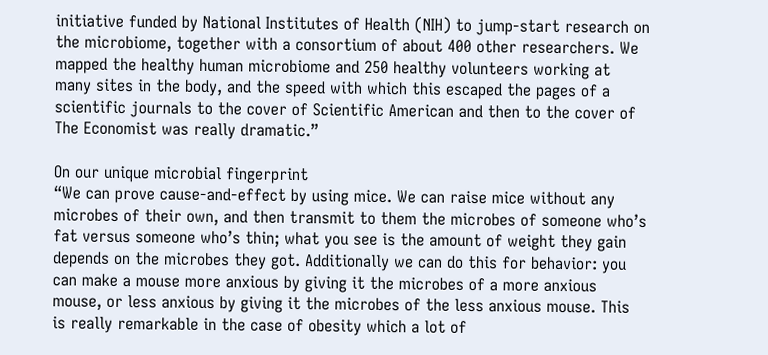initiative funded by National Institutes of Health (NIH) to jump-start research on the microbiome, together with a consortium of about 400 other researchers. We mapped the healthy human microbiome and 250 healthy volunteers working at many sites in the body, and the speed with which this escaped the pages of a scientific journals to the cover of Scientific American and then to the cover of The Economist was really dramatic.”

On our unique microbial fingerprint
“We can prove cause-and-effect by using mice. We can raise mice without any microbes of their own, and then transmit to them the microbes of someone who’s fat versus someone who’s thin; what you see is the amount of weight they gain depends on the microbes they got. Additionally we can do this for behavior: you can make a mouse more anxious by giving it the microbes of a more anxious mouse, or less anxious by giving it the microbes of the less anxious mouse. This is really remarkable in the case of obesity which a lot of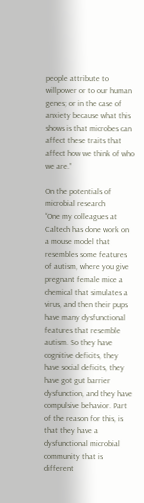people attribute to willpower or to our human genes; or in the case of anxiety because what this shows is that microbes can affect these traits that affect how we think of who we are.”

On the potentials of microbial research
“One my colleagues at Caltech has done work on a mouse model that resembles some features of autism, where you give pregnant female mice a chemical that simulates a virus, and then their pups have many dysfunctional features that resemble autism. So they have cognitive deficits, they have social deficits, they have got gut barrier dysfunction, and they have compulsive behavior. Part of the reason for this, is that they have a dysfunctional microbial community that is different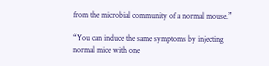from the microbial community of a normal mouse.”

“You can induce the same symptoms by injecting normal mice with one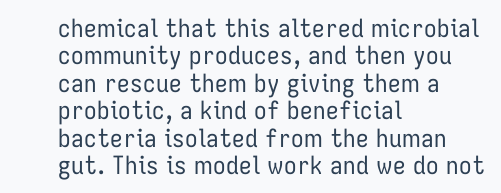chemical that this altered microbial community produces, and then you can rescue them by giving them a probiotic, a kind of beneficial bacteria isolated from the human gut. This is model work and we do not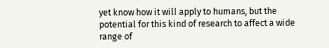yet know how it will apply to humans, but the potential for this kind of research to affect a wide range of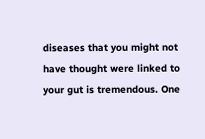diseases that you might not have thought were linked to your gut is tremendous. One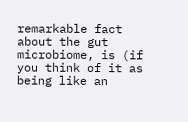remarkable fact about the gut microbiome, is (if you think of it as being like an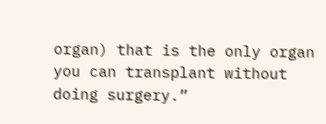organ) that is the only organ you can transplant without doing surgery.”